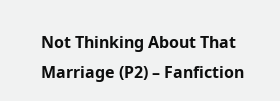Not Thinking About That Marriage (P2) – Fanfiction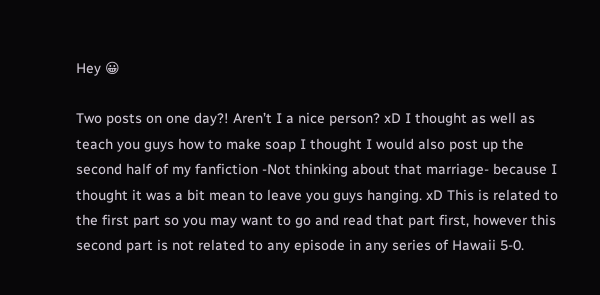Hey 😀

Two posts on one day?! Aren’t I a nice person? xD I thought as well as teach you guys how to make soap I thought I would also post up the second half of my fanfiction -Not thinking about that marriage- because I thought it was a bit mean to leave you guys hanging. xD This is related to the first part so you may want to go and read that part first, however this second part is not related to any episode in any series of Hawaii 5-0.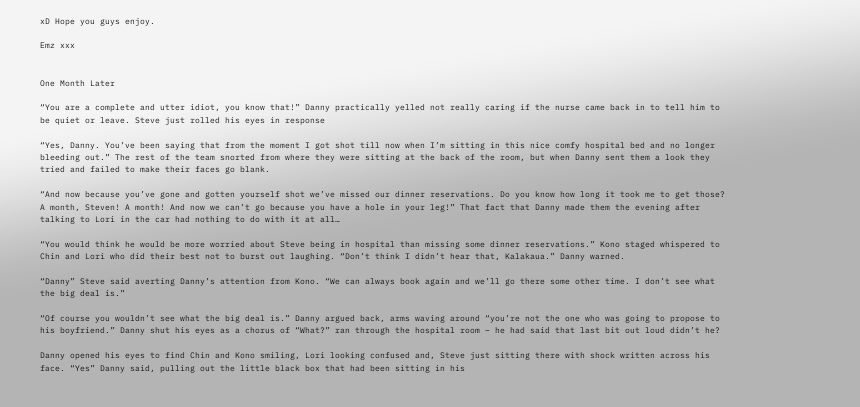xD Hope you guys enjoy.

Emz xxx


One Month Later

“You are a complete and utter idiot, you know that!” Danny practically yelled not really caring if the nurse came back in to tell him to be quiet or leave. Steve just rolled his eyes in response

“Yes, Danny. You’ve been saying that from the moment I got shot till now when I’m sitting in this nice comfy hospital bed and no longer bleeding out.” The rest of the team snorted from where they were sitting at the back of the room, but when Danny sent them a look they tried and failed to make their faces go blank.

“And now because you’ve gone and gotten yourself shot we’ve missed our dinner reservations. Do you know how long it took me to get those? A month, Steven! A month! And now we can’t go because you have a hole in your leg!” That fact that Danny made them the evening after talking to Lori in the car had nothing to do with it at all…

“You would think he would be more worried about Steve being in hospital than missing some dinner reservations.” Kono staged whispered to Chin and Lori who did their best not to burst out laughing. “Don’t think I didn’t hear that, Kalakaua.” Danny warned.

“Danny” Steve said averting Danny’s attention from Kono. “We can always book again and we’ll go there some other time. I don’t see what the big deal is.”

“Of course you wouldn’t see what the big deal is.” Danny argued back, arms waving around “you’re not the one who was going to propose to his boyfriend.” Danny shut his eyes as a chorus of “What?” ran through the hospital room – he had said that last bit out loud didn’t he?

Danny opened his eyes to find Chin and Kono smiling, Lori looking confused and, Steve just sitting there with shock written across his face. “Yes” Danny said, pulling out the little black box that had been sitting in his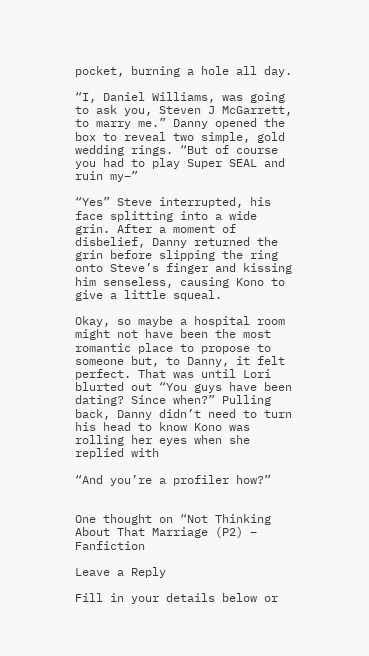pocket, burning a hole all day.

“I, Daniel Williams, was going to ask you, Steven J McGarrett, to marry me.” Danny opened the box to reveal two simple, gold wedding rings. “But of course you had to play Super SEAL and ruin my–”

“Yes” Steve interrupted, his face splitting into a wide grin. After a moment of disbelief, Danny returned the grin before slipping the ring onto Steve’s finger and kissing him senseless, causing Kono to give a little squeal.

Okay, so maybe a hospital room might not have been the most romantic place to propose to someone but, to Danny, it felt perfect. That was until Lori blurted out “You guys have been dating? Since when?” Pulling back, Danny didn’t need to turn his head to know Kono was rolling her eyes when she replied with

“And you’re a profiler how?”


One thought on “Not Thinking About That Marriage (P2) – Fanfiction

Leave a Reply

Fill in your details below or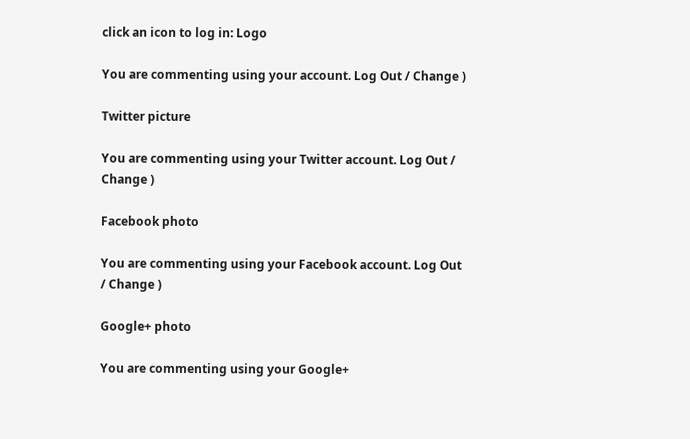click an icon to log in: Logo

You are commenting using your account. Log Out / Change )

Twitter picture

You are commenting using your Twitter account. Log Out / Change )

Facebook photo

You are commenting using your Facebook account. Log Out / Change )

Google+ photo

You are commenting using your Google+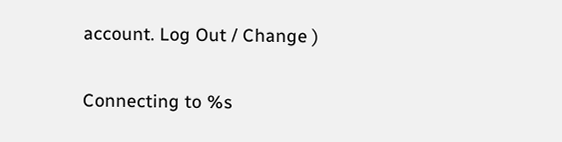account. Log Out / Change )

Connecting to %s